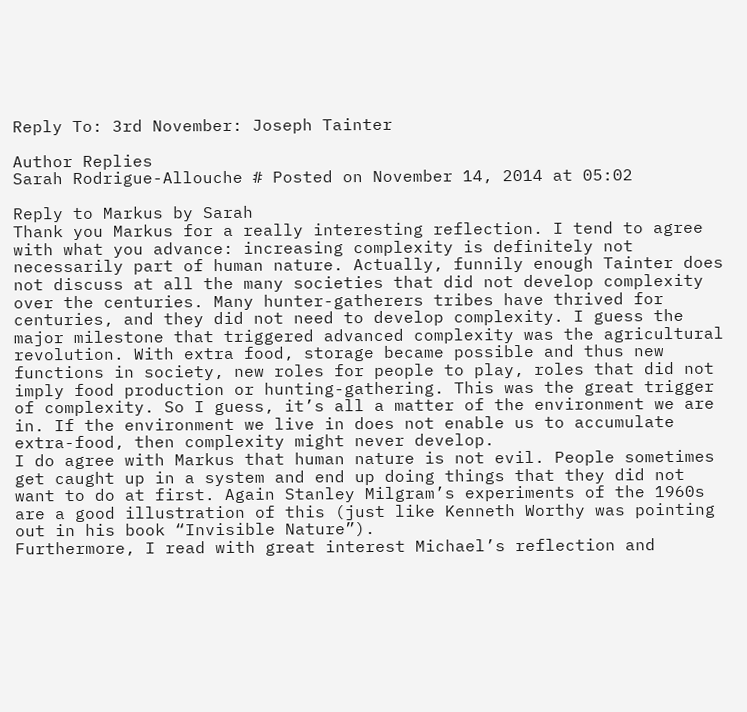Reply To: 3rd November: Joseph Tainter

Author Replies
Sarah Rodrigue-Allouche # Posted on November 14, 2014 at 05:02

Reply to Markus by Sarah
Thank you Markus for a really interesting reflection. I tend to agree with what you advance: increasing complexity is definitely not necessarily part of human nature. Actually, funnily enough Tainter does not discuss at all the many societies that did not develop complexity over the centuries. Many hunter-gatherers tribes have thrived for centuries, and they did not need to develop complexity. I guess the major milestone that triggered advanced complexity was the agricultural revolution. With extra food, storage became possible and thus new functions in society, new roles for people to play, roles that did not imply food production or hunting-gathering. This was the great trigger of complexity. So I guess, it’s all a matter of the environment we are in. If the environment we live in does not enable us to accumulate extra-food, then complexity might never develop.
I do agree with Markus that human nature is not evil. People sometimes get caught up in a system and end up doing things that they did not want to do at first. Again Stanley Milgram’s experiments of the 1960s are a good illustration of this (just like Kenneth Worthy was pointing out in his book “Invisible Nature”).
Furthermore, I read with great interest Michael’s reflection and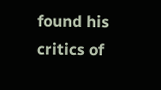found his critics of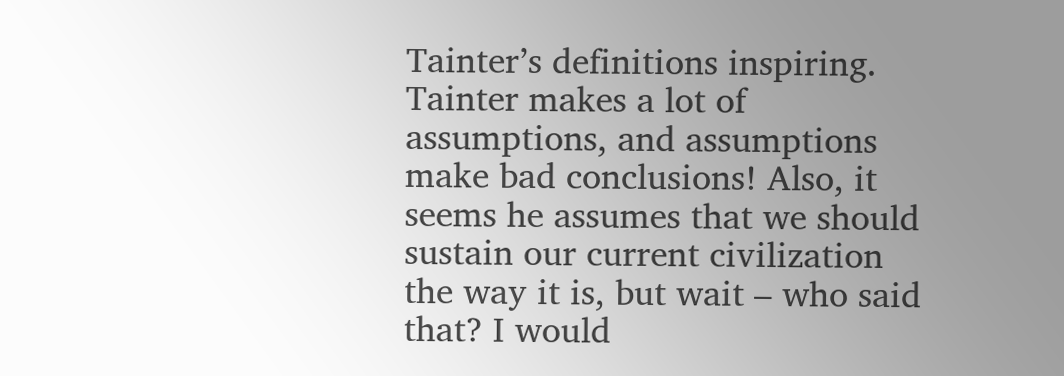Tainter’s definitions inspiring. Tainter makes a lot of assumptions, and assumptions make bad conclusions! Also, it seems he assumes that we should sustain our current civilization the way it is, but wait – who said that? I would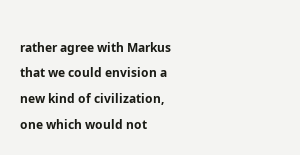rather agree with Markus that we could envision a new kind of civilization, one which would not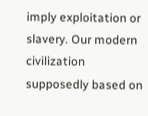imply exploitation or slavery. Our modern civilization supposedly based on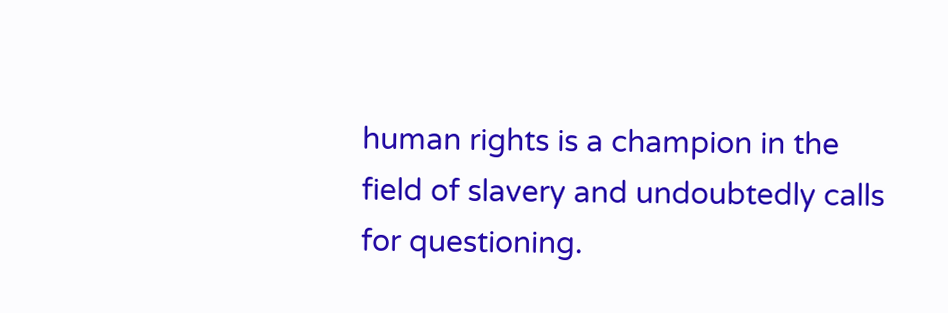human rights is a champion in the field of slavery and undoubtedly calls for questioning.